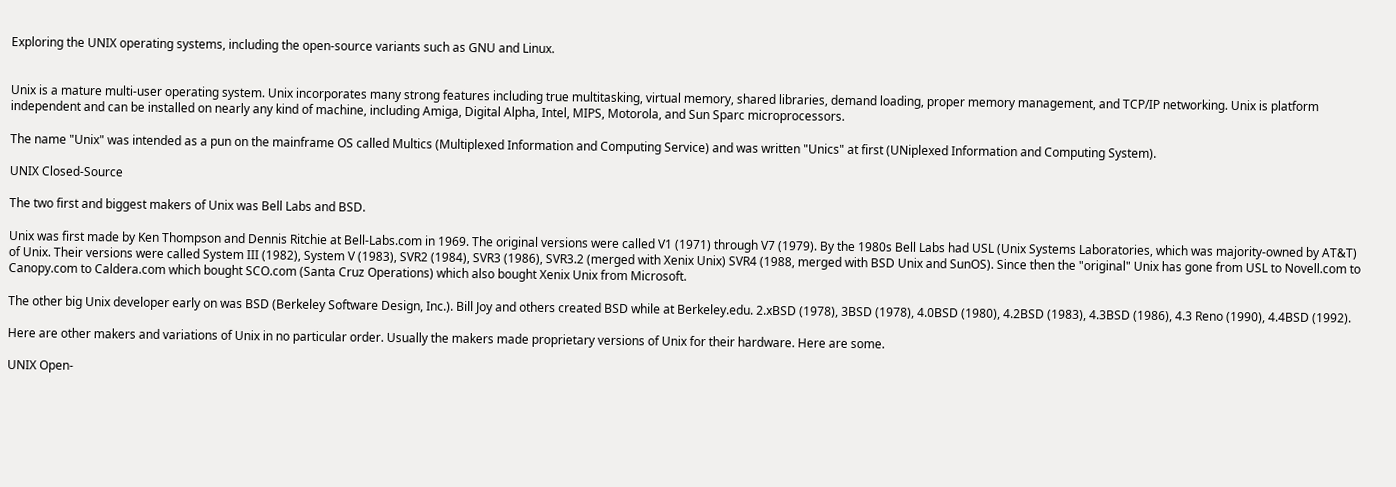Exploring the UNIX operating systems, including the open-source variants such as GNU and Linux.


Unix is a mature multi-user operating system. Unix incorporates many strong features including true multitasking, virtual memory, shared libraries, demand loading, proper memory management, and TCP/IP networking. Unix is platform independent and can be installed on nearly any kind of machine, including Amiga, Digital Alpha, Intel, MIPS, Motorola, and Sun Sparc microprocessors.

The name "Unix" was intended as a pun on the mainframe OS called Multics (Multiplexed Information and Computing Service) and was written "Unics" at first (UNiplexed Information and Computing System).

UNIX Closed-Source

The two first and biggest makers of Unix was Bell Labs and BSD.

Unix was first made by Ken Thompson and Dennis Ritchie at Bell-Labs.com in 1969. The original versions were called V1 (1971) through V7 (1979). By the 1980s Bell Labs had USL (Unix Systems Laboratories, which was majority-owned by AT&T) of Unix. Their versions were called System III (1982), System V (1983), SVR2 (1984), SVR3 (1986), SVR3.2 (merged with Xenix Unix) SVR4 (1988, merged with BSD Unix and SunOS). Since then the "original" Unix has gone from USL to Novell.com to Canopy.com to Caldera.com which bought SCO.com (Santa Cruz Operations) which also bought Xenix Unix from Microsoft.

The other big Unix developer early on was BSD (Berkeley Software Design, Inc.). Bill Joy and others created BSD while at Berkeley.edu. 2.xBSD (1978), 3BSD (1978), 4.0BSD (1980), 4.2BSD (1983), 4.3BSD (1986), 4.3 Reno (1990), 4.4BSD (1992).

Here are other makers and variations of Unix in no particular order. Usually the makers made proprietary versions of Unix for their hardware. Here are some.

UNIX Open-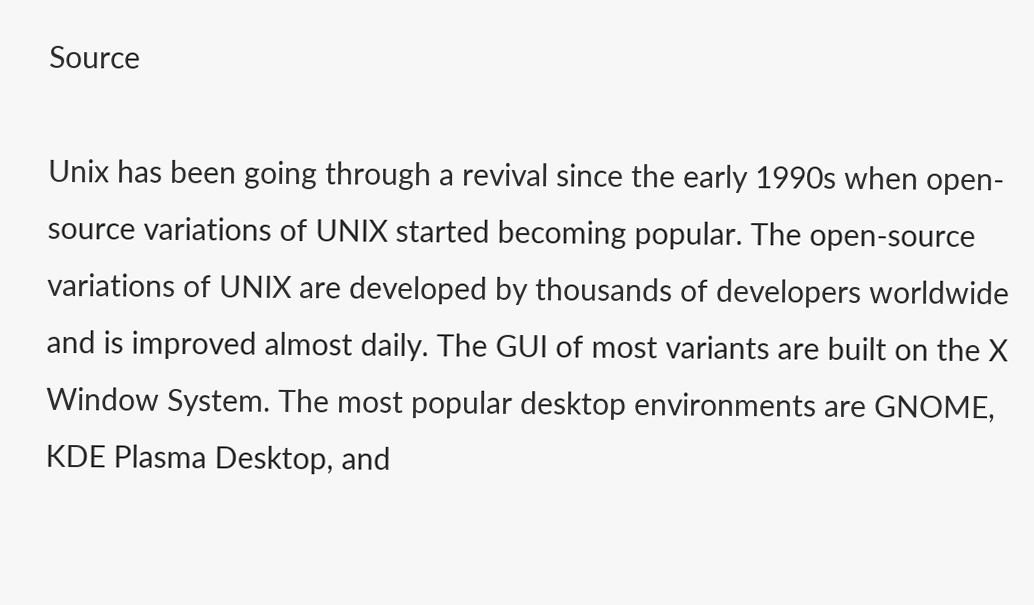Source

Unix has been going through a revival since the early 1990s when open-source variations of UNIX started becoming popular. The open-source variations of UNIX are developed by thousands of developers worldwide and is improved almost daily. The GUI of most variants are built on the X Window System. The most popular desktop environments are GNOME, KDE Plasma Desktop, and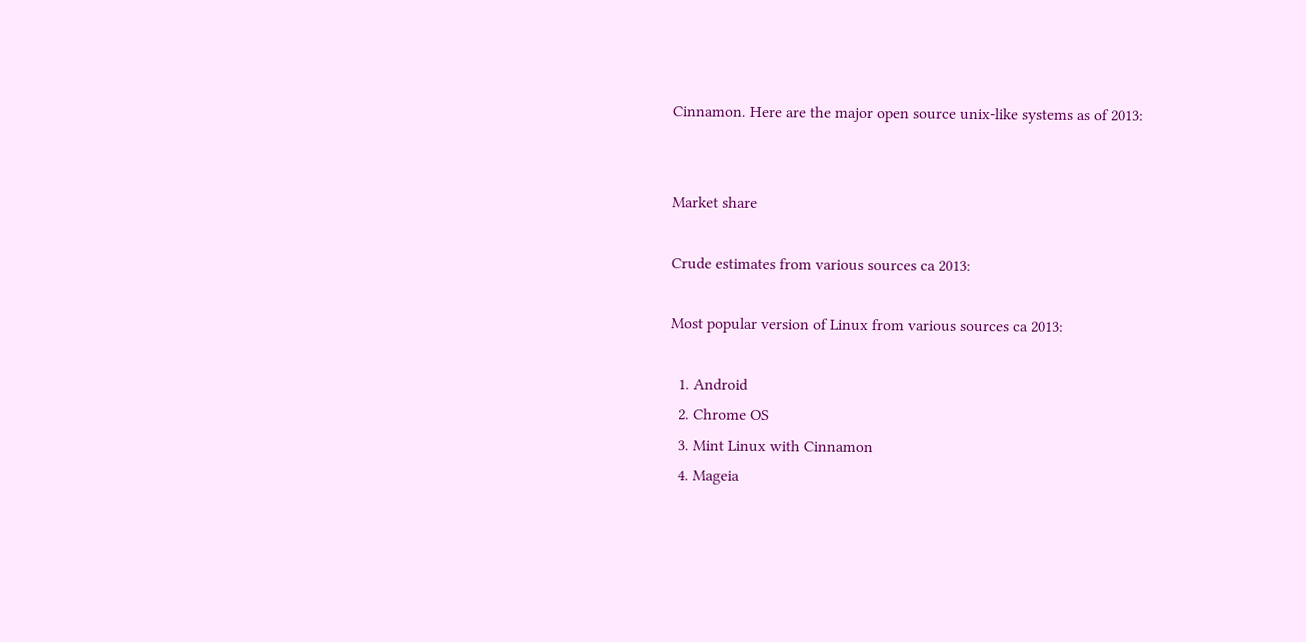Cinnamon. Here are the major open source unix-like systems as of 2013:


Market share

Crude estimates from various sources ca 2013:

Most popular version of Linux from various sources ca 2013:

  1. Android
  2. Chrome OS
  3. Mint Linux with Cinnamon
  4. Mageia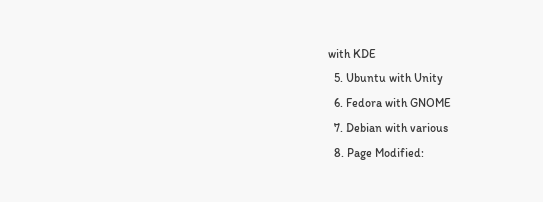with KDE
  5. Ubuntu with Unity
  6. Fedora with GNOME
  7. Debian with various
  8. Page Modified: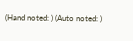(Hand noted: ) (Auto noted: )